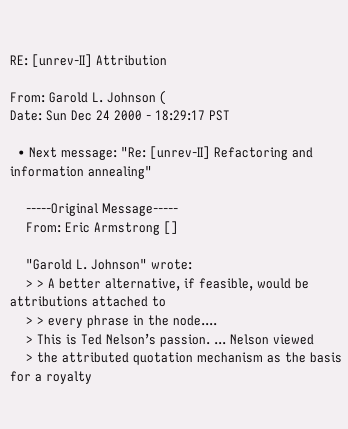RE: [unrev-II] Attribution

From: Garold L. Johnson (
Date: Sun Dec 24 2000 - 18:29:17 PST

  • Next message: "Re: [unrev-II] Refactoring and information annealing"

    -----Original Message-----
    From: Eric Armstrong []

    "Garold L. Johnson" wrote:
    > > A better alternative, if feasible, would be attributions attached to
    > > every phrase in the node....
    > This is Ted Nelson’s passion. ... Nelson viewed
    > the attributed quotation mechanism as the basis for a royalty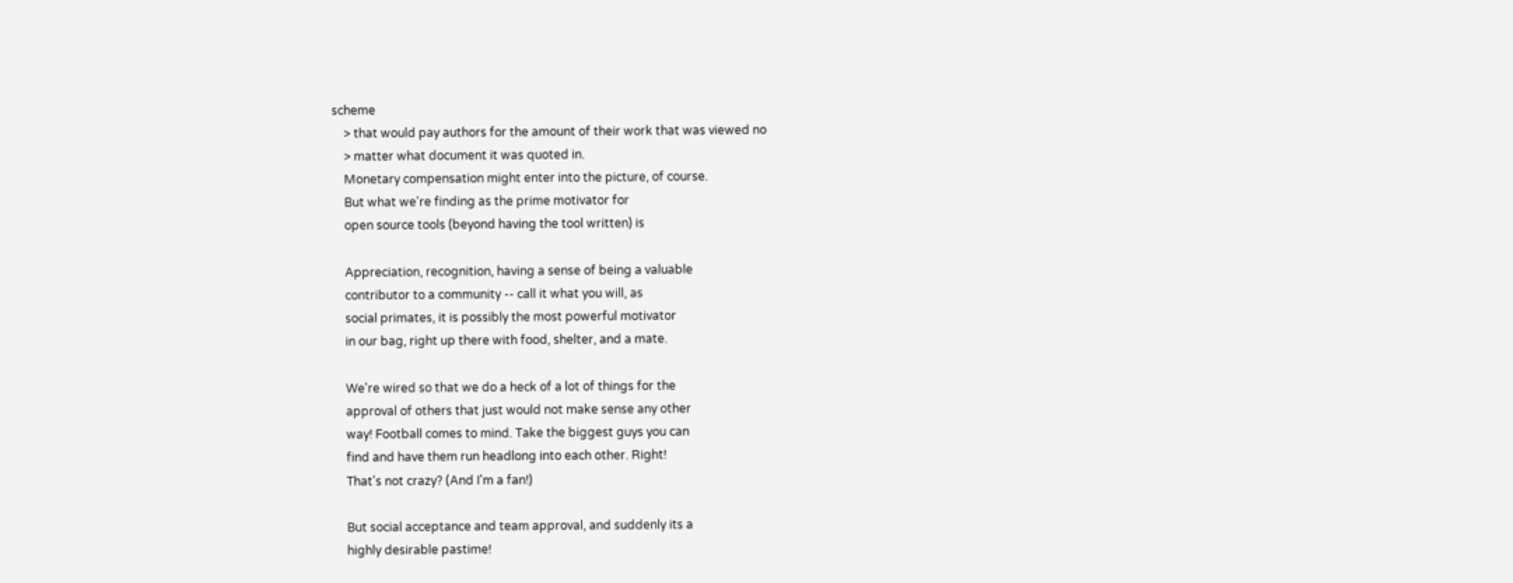scheme
    > that would pay authors for the amount of their work that was viewed no
    > matter what document it was quoted in.
    Monetary compensation might enter into the picture, of course.
    But what we're finding as the prime motivator for
    open source tools (beyond having the tool written) is

    Appreciation, recognition, having a sense of being a valuable
    contributor to a community -- call it what you will, as
    social primates, it is possibly the most powerful motivator
    in our bag, right up there with food, shelter, and a mate.

    We're wired so that we do a heck of a lot of things for the
    approval of others that just would not make sense any other
    way! Football comes to mind. Take the biggest guys you can
    find and have them run headlong into each other. Right!
    That's not crazy? (And I'm a fan!)

    But social acceptance and team approval, and suddenly its a
    highly desirable pastime!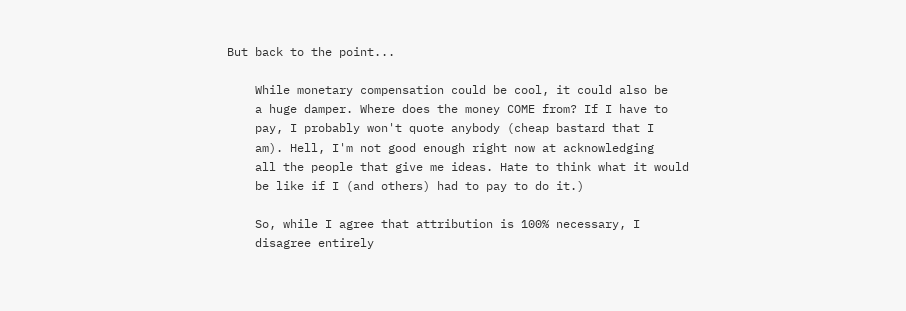But back to the point...

    While monetary compensation could be cool, it could also be
    a huge damper. Where does the money COME from? If I have to
    pay, I probably won't quote anybody (cheap bastard that I
    am). Hell, I'm not good enough right now at acknowledging
    all the people that give me ideas. Hate to think what it would
    be like if I (and others) had to pay to do it.)

    So, while I agree that attribution is 100% necessary, I
    disagree entirely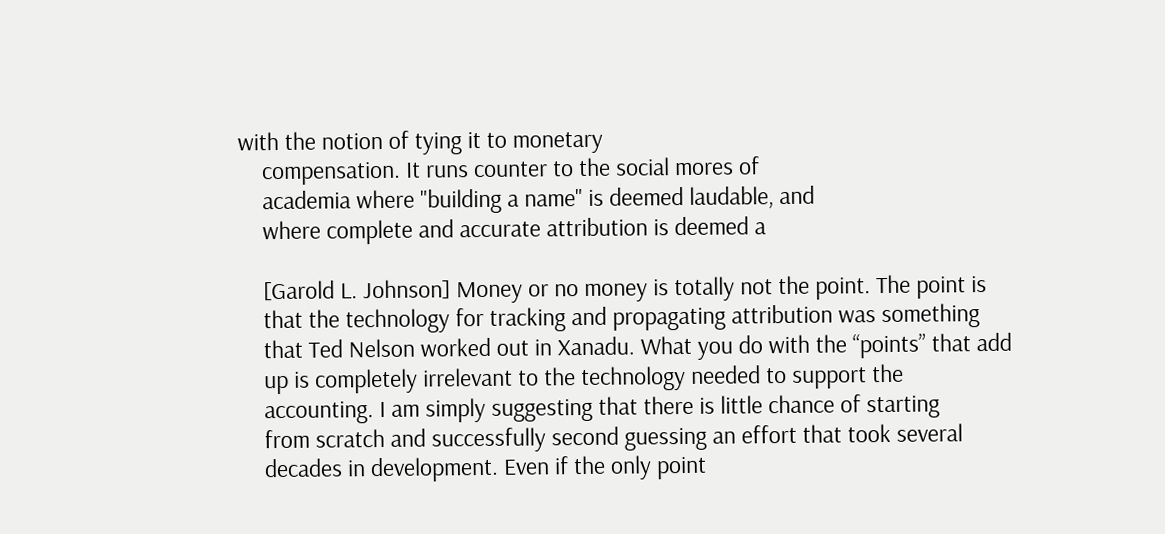with the notion of tying it to monetary
    compensation. It runs counter to the social mores of
    academia where "building a name" is deemed laudable, and
    where complete and accurate attribution is deemed a

    [Garold L. Johnson] Money or no money is totally not the point. The point is
    that the technology for tracking and propagating attribution was something
    that Ted Nelson worked out in Xanadu. What you do with the “points” that add
    up is completely irrelevant to the technology needed to support the
    accounting. I am simply suggesting that there is little chance of starting
    from scratch and successfully second guessing an effort that took several
    decades in development. Even if the only point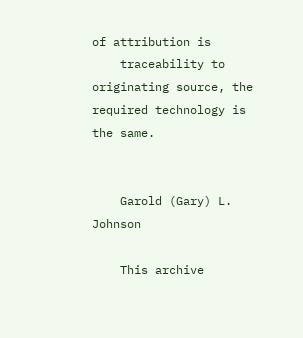of attribution is
    traceability to originating source, the required technology is the same.


    Garold (Gary) L. Johnson

    This archive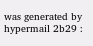was generated by hypermail 2b29 :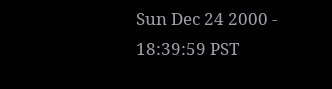Sun Dec 24 2000 - 18:39:59 PST